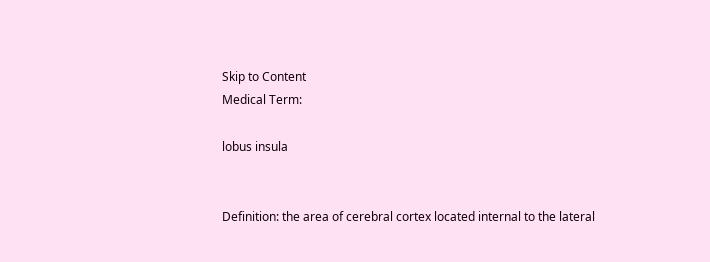Skip to Content
Medical Term:

lobus insula


Definition: the area of cerebral cortex located internal to the lateral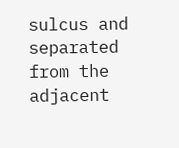sulcus and separated from the adjacent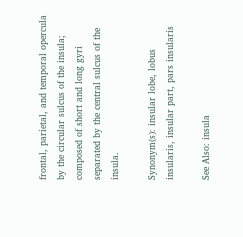frontal, parietal, and temporal opercula by the circular sulcus of the insula; composed of short and long gyri separated by the central sulcus of the insula.

Synonym(s): insular lobe, lobus insularis, insular part, pars insularis

See Also: insula